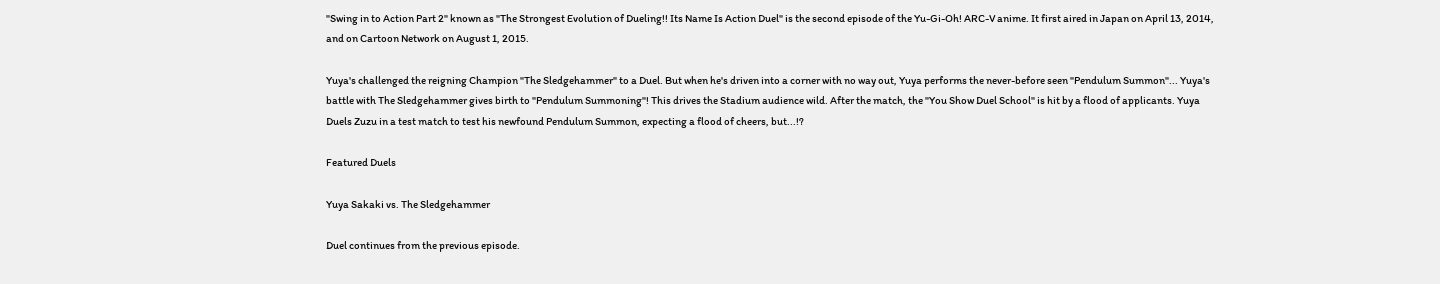"Swing in to Action Part 2" known as "The Strongest Evolution of Dueling!! Its Name Is Action Duel" is the second episode of the Yu-Gi-Oh! ARC-V anime. It first aired in Japan on April 13, 2014, and on Cartoon Network on August 1, 2015.

Yuya's challenged the reigning Champion "The Sledgehammer" to a Duel. But when he's driven into a corner with no way out, Yuya performs the never-before seen "Pendulum Summon"... Yuya's battle with The Sledgehammer gives birth to "Pendulum Summoning"! This drives the Stadium audience wild. After the match, the "You Show Duel School" is hit by a flood of applicants. Yuya Duels Zuzu in a test match to test his newfound Pendulum Summon, expecting a flood of cheers, but...!?

Featured Duels

Yuya Sakaki vs. The Sledgehammer

Duel continues from the previous episode.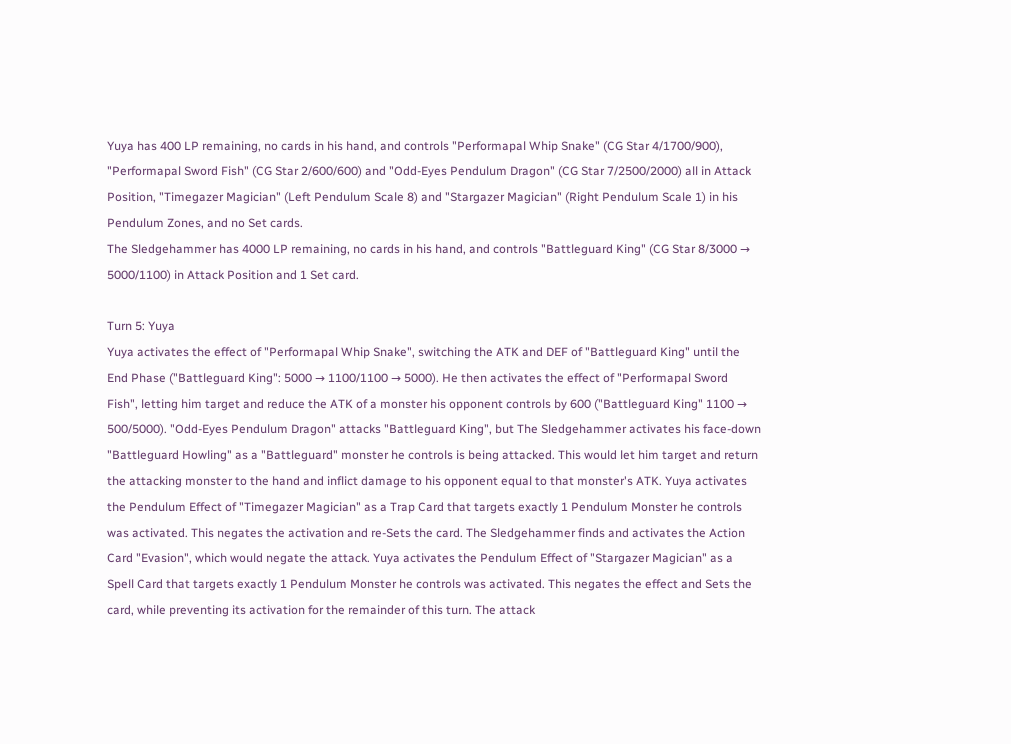Yuya has 400 LP remaining, no cards in his hand, and controls "Performapal Whip Snake" (CG Star 4/1700/900), "Performapal Sword Fish" (CG Star 2/600/600) and "Odd-Eyes Pendulum Dragon" (CG Star 7/2500/2000) all in Attack Position, "Timegazer Magician" (Left Pendulum Scale 8) and "Stargazer Magician" (Right Pendulum Scale 1) in his Pendulum Zones, and no Set cards.
The Sledgehammer has 4000 LP remaining, no cards in his hand, and controls "Battleguard King" (CG Star 8/3000 → 5000/1100) in Attack Position and 1 Set card.

Turn 5: Yuya
Yuya activates the effect of "Performapal Whip Snake", switching the ATK and DEF of "Battleguard King" until the End Phase ("Battleguard King": 5000 → 1100/1100 → 5000). He then activates the effect of "Performapal Sword Fish", letting him target and reduce the ATK of a monster his opponent controls by 600 ("Battleguard King" 1100 → 500/5000). "Odd-Eyes Pendulum Dragon" attacks "Battleguard King", but The Sledgehammer activates his face-down "Battleguard Howling" as a "Battleguard" monster he controls is being attacked. This would let him target and return the attacking monster to the hand and inflict damage to his opponent equal to that monster's ATK. Yuya activates the Pendulum Effect of "Timegazer Magician" as a Trap Card that targets exactly 1 Pendulum Monster he controls was activated. This negates the activation and re-Sets the card. The Sledgehammer finds and activates the Action Card "Evasion", which would negate the attack. Yuya activates the Pendulum Effect of "Stargazer Magician" as a Spell Card that targets exactly 1 Pendulum Monster he controls was activated. This negates the effect and Sets the card, while preventing its activation for the remainder of this turn. The attack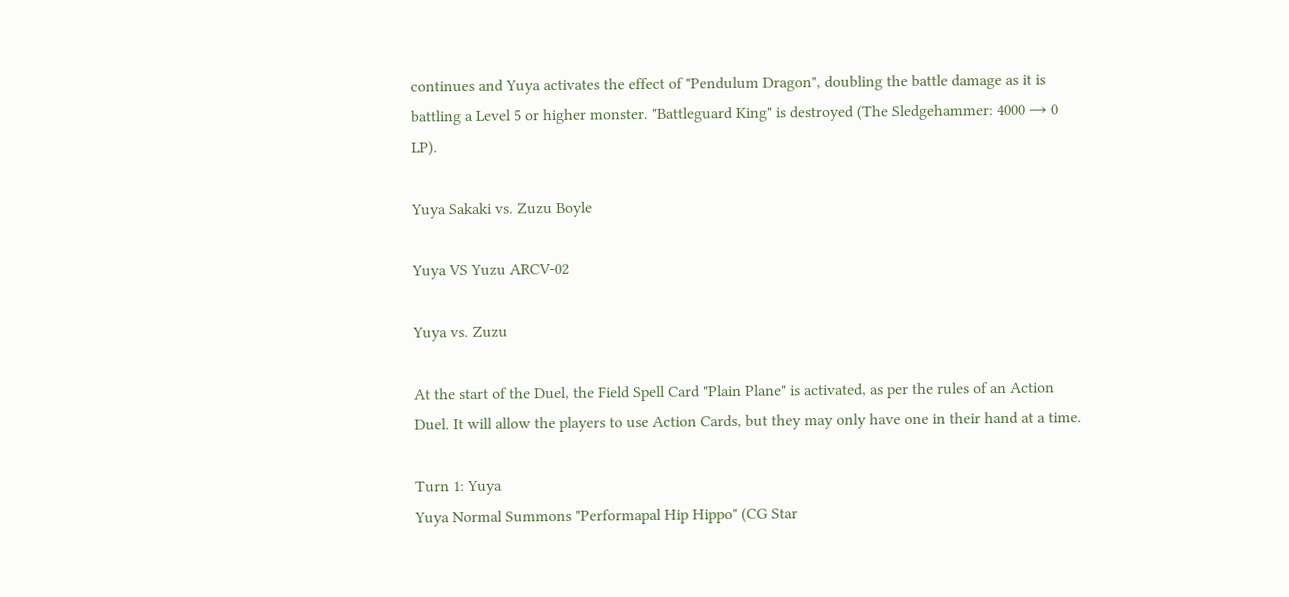continues and Yuya activates the effect of "Pendulum Dragon", doubling the battle damage as it is battling a Level 5 or higher monster. "Battleguard King" is destroyed (The Sledgehammer: 4000 → 0 LP).

Yuya Sakaki vs. Zuzu Boyle

Yuya VS Yuzu ARCV-02

Yuya vs. Zuzu

At the start of the Duel, the Field Spell Card "Plain Plane" is activated, as per the rules of an Action Duel. It will allow the players to use Action Cards, but they may only have one in their hand at a time.

Turn 1: Yuya
Yuya Normal Summons "Performapal Hip Hippo" (CG Star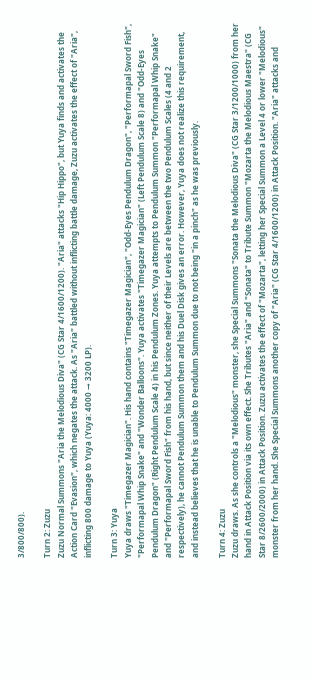3/800/800).

Turn 2: Zuzu
Zuzu Normal Summons "Aria the Melodious Diva" (CG Star 4/1600/1200). "Aria" attacks "Hip Hippo", but Yuya finds and activates the Action Card "Evasion", which negates the attack. As "Aria" battled without inflicting battle damage, Zuzu activates the effect of "Aria", inflicting 800 damage to Yuya (Yuya: 4000 → 3200 LP).

Turn 3: Yuya
Yuya draws "Timegazer Magician". His hand contains "Timegazer Magician", "Odd-Eyes Pendulum Dragon", "Performapal Sword Fish", "Performapal Whip Snake" and "Wonder Balloons". Yuya activates "Timegazer Magician" (Left Pendulum Scale 8) and "Odd-Eyes Pendulum Dragon" (Right Pendulum Scale 4) in his Pendulum Zones. Yuya attempts to Pendulum Summon "Performapal Whip Snake" and "Performapal Sword Fish" from his hand, but since neither of their Levels are between the two Pendulum Scales (4 and 2 respectively), he cannot Pendulum Summon them and his Duel Disk gives an error. However, Yuya does not realize this requirement, and instead believes that he is unable to Pendulum Summon due to not being "in a pinch" as he was previously.

Turn 4: Zuzu
Zuzu draws. As she controls a "Melodious" monster, she Special Summons "Sonata the Melodious Diva" (CG Star 3/1200/1000) from her hand in Attack Position via its own effect. She Tributes "Aria" and "Sonata" to Tribute Summon "Mozarta the Melodious Maestra" (CG Star 8/2600/2000) in Attack Position. Zuzu activates the effect of "Mozarta", letting her Special Summon a Level 4 or lower "Melodious" monster from her hand. She Special Summons another copy of "Aria" (CG Star 4/1600/1200) in Attack Position. "Aria" attacks and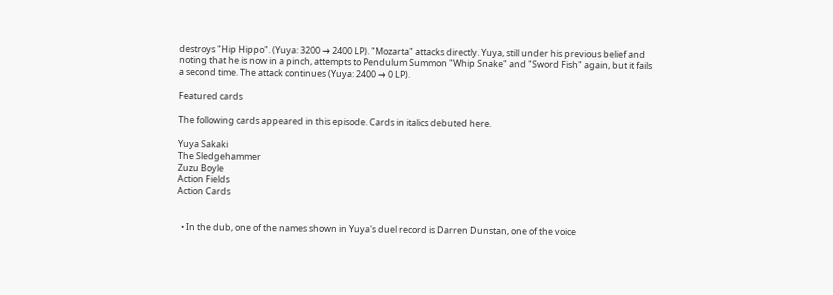destroys "Hip Hippo". (Yuya: 3200 → 2400 LP). "Mozarta" attacks directly. Yuya, still under his previous belief and noting that he is now in a pinch, attempts to Pendulum Summon "Whip Snake" and "Sword Fish" again, but it fails a second time. The attack continues (Yuya: 2400 → 0 LP).

Featured cards

The following cards appeared in this episode. Cards in italics debuted here.

Yuya Sakaki
The Sledgehammer
Zuzu Boyle
Action Fields
Action Cards


  • In the dub, one of the names shown in Yuya's duel record is Darren Dunstan, one of the voice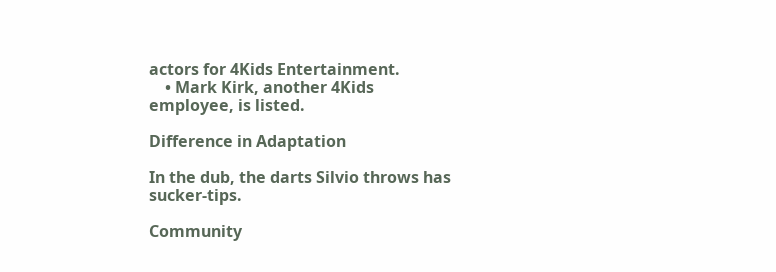actors for 4Kids Entertainment.
    • Mark Kirk, another 4Kids employee, is listed.

Difference in Adaptation

In the dub, the darts Silvio throws has sucker-tips.

Community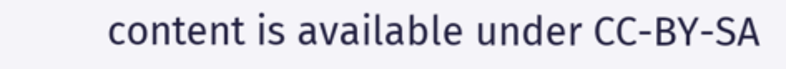content is available under CC-BY-SA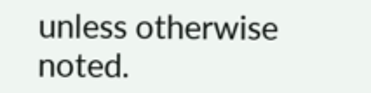unless otherwise noted.